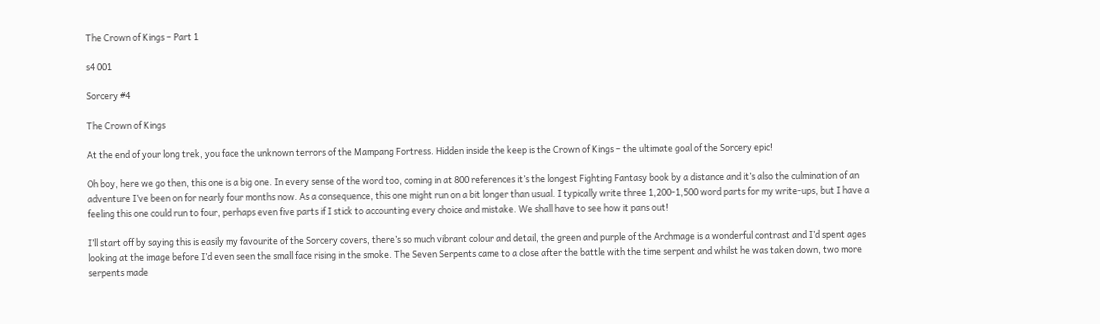The Crown of Kings – Part 1

s4 001

Sorcery #4

The Crown of Kings

At the end of your long trek, you face the unknown terrors of the Mampang Fortress. Hidden inside the keep is the Crown of Kings – the ultimate goal of the Sorcery epic!

Oh boy, here we go then, this one is a big one. In every sense of the word too, coming in at 800 references it’s the longest Fighting Fantasy book by a distance and it’s also the culmination of an adventure I’ve been on for nearly four months now. As a consequence, this one might run on a bit longer than usual. I typically write three 1,200-1,500 word parts for my write-ups, but I have a feeling this one could run to four, perhaps even five parts if I stick to accounting every choice and mistake. We shall have to see how it pans out!

I’ll start off by saying this is easily my favourite of the Sorcery covers, there’s so much vibrant colour and detail, the green and purple of the Archmage is a wonderful contrast and I’d spent ages looking at the image before I’d even seen the small face rising in the smoke. The Seven Serpents came to a close after the battle with the time serpent and whilst he was taken down, two more serpents made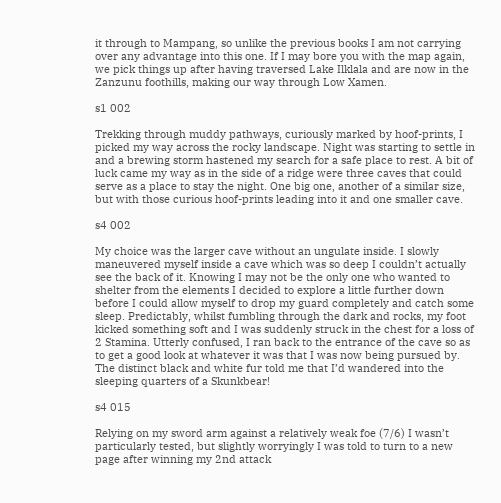it through to Mampang, so unlike the previous books I am not carrying over any advantage into this one. If I may bore you with the map again, we pick things up after having traversed Lake Ilklala and are now in the Zanzunu foothills, making our way through Low Xamen.

s1 002

Trekking through muddy pathways, curiously marked by hoof-prints, I picked my way across the rocky landscape. Night was starting to settle in and a brewing storm hastened my search for a safe place to rest. A bit of luck came my way as in the side of a ridge were three caves that could serve as a place to stay the night. One big one, another of a similar size, but with those curious hoof-prints leading into it and one smaller cave.

s4 002

My choice was the larger cave without an ungulate inside. I slowly maneuvered myself inside a cave which was so deep I couldn’t actually see the back of it. Knowing I may not be the only one who wanted to shelter from the elements I decided to explore a little further down before I could allow myself to drop my guard completely and catch some sleep. Predictably, whilst fumbling through the dark and rocks, my foot kicked something soft and I was suddenly struck in the chest for a loss of 2 Stamina. Utterly confused, I ran back to the entrance of the cave so as to get a good look at whatever it was that I was now being pursued by. The distinct black and white fur told me that I’d wandered into the sleeping quarters of a Skunkbear!

s4 015

Relying on my sword arm against a relatively weak foe (7/6) I wasn’t particularly tested, but slightly worryingly I was told to turn to a new page after winning my 2nd attack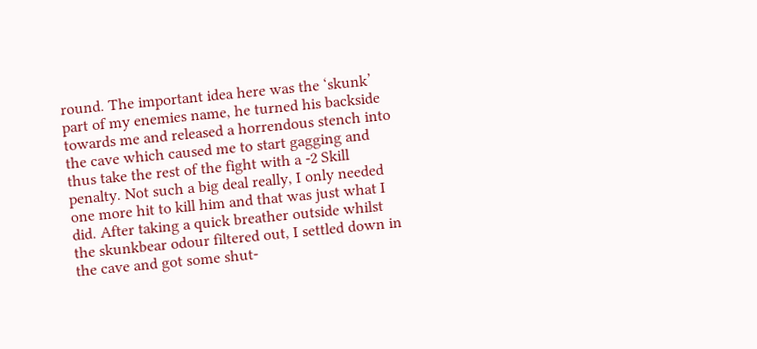round. The important idea here was the ‘skunk’ part of my enemies name, he turned his backside towards me and released a horrendous stench into the cave which caused me to start gagging and thus take the rest of the fight with a -2 Skill penalty. Not such a big deal really, I only needed one more hit to kill him and that was just what I did. After taking a quick breather outside whilst the skunkbear odour filtered out, I settled down in the cave and got some shut-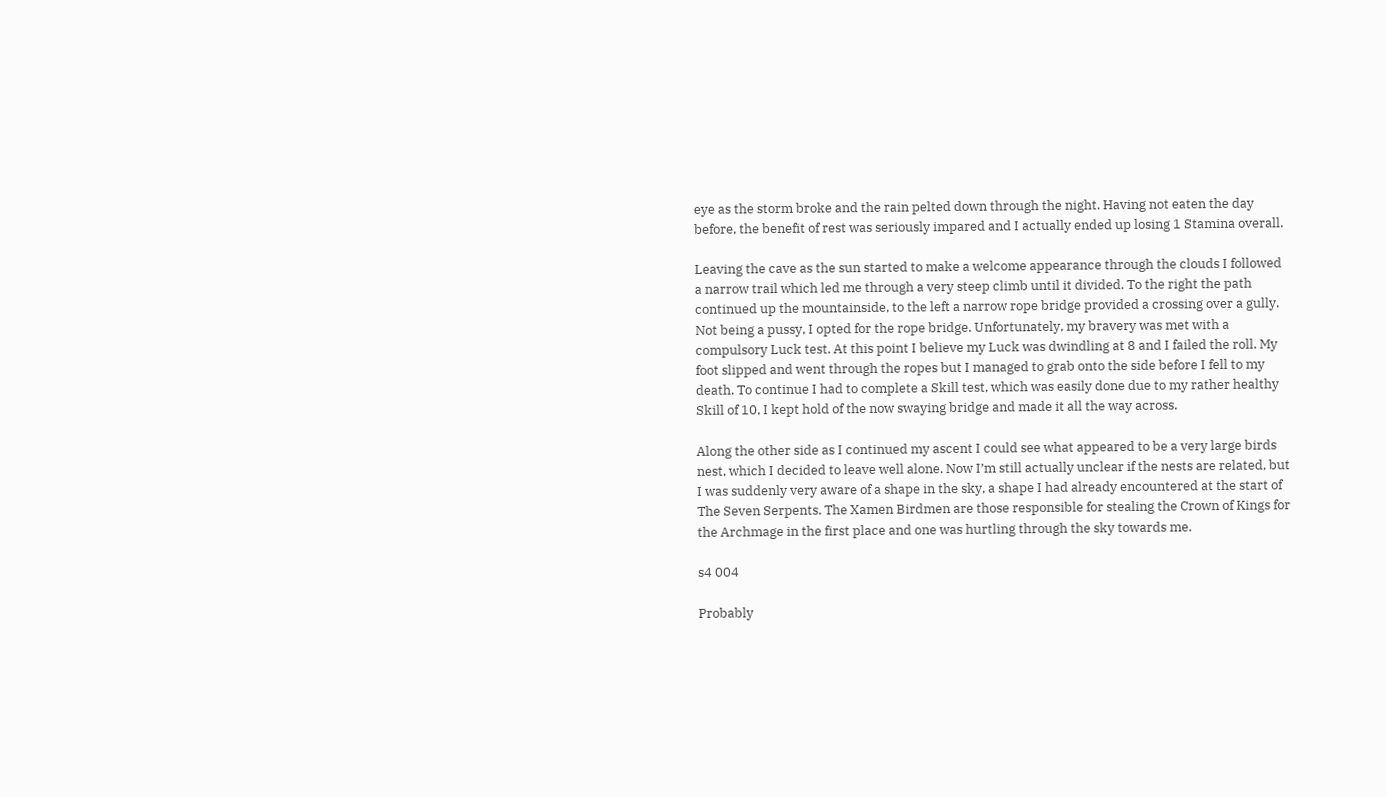eye as the storm broke and the rain pelted down through the night. Having not eaten the day before, the benefit of rest was seriously impared and I actually ended up losing 1 Stamina overall.

Leaving the cave as the sun started to make a welcome appearance through the clouds I followed a narrow trail which led me through a very steep climb until it divided. To the right the path continued up the mountainside, to the left a narrow rope bridge provided a crossing over a gully. Not being a pussy, I opted for the rope bridge. Unfortunately, my bravery was met with a compulsory Luck test. At this point I believe my Luck was dwindling at 8 and I failed the roll. My foot slipped and went through the ropes but I managed to grab onto the side before I fell to my death. To continue I had to complete a Skill test, which was easily done due to my rather healthy Skill of 10, I kept hold of the now swaying bridge and made it all the way across.

Along the other side as I continued my ascent I could see what appeared to be a very large birds nest, which I decided to leave well alone. Now I’m still actually unclear if the nests are related, but I was suddenly very aware of a shape in the sky, a shape I had already encountered at the start of The Seven Serpents. The Xamen Birdmen are those responsible for stealing the Crown of Kings for the Archmage in the first place and one was hurtling through the sky towards me.

s4 004

Probably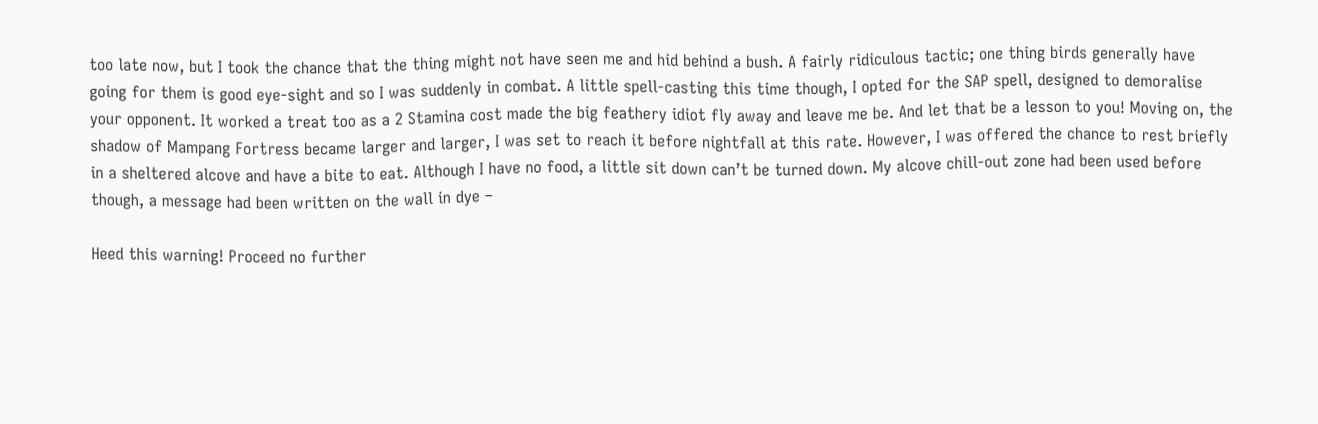too late now, but I took the chance that the thing might not have seen me and hid behind a bush. A fairly ridiculous tactic; one thing birds generally have going for them is good eye-sight and so I was suddenly in combat. A little spell-casting this time though, I opted for the SAP spell, designed to demoralise your opponent. It worked a treat too as a 2 Stamina cost made the big feathery idiot fly away and leave me be. And let that be a lesson to you! Moving on, the shadow of Mampang Fortress became larger and larger, I was set to reach it before nightfall at this rate. However, I was offered the chance to rest briefly in a sheltered alcove and have a bite to eat. Although I have no food, a little sit down can’t be turned down. My alcove chill-out zone had been used before though, a message had been written on the wall in dye –

Heed this warning! Proceed no further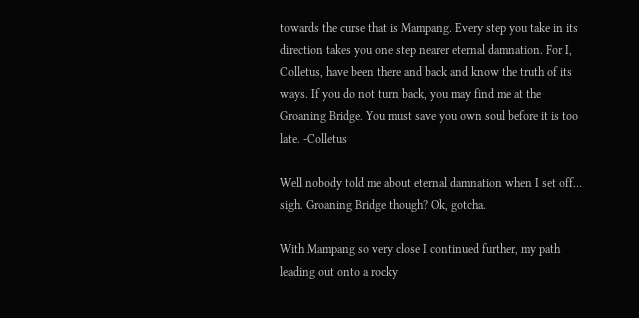towards the curse that is Mampang. Every step you take in its direction takes you one step nearer eternal damnation. For I, Colletus, have been there and back and know the truth of its ways. If you do not turn back, you may find me at the Groaning Bridge. You must save you own soul before it is too late. -Colletus

Well nobody told me about eternal damnation when I set off… sigh. Groaning Bridge though? Ok, gotcha.

With Mampang so very close I continued further, my path leading out onto a rocky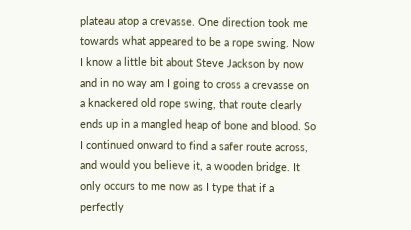plateau atop a crevasse. One direction took me towards what appeared to be a rope swing. Now I know a little bit about Steve Jackson by now and in no way am I going to cross a crevasse on a knackered old rope swing, that route clearly ends up in a mangled heap of bone and blood. So I continued onward to find a safer route across, and would you believe it, a wooden bridge. It only occurs to me now as I type that if a perfectly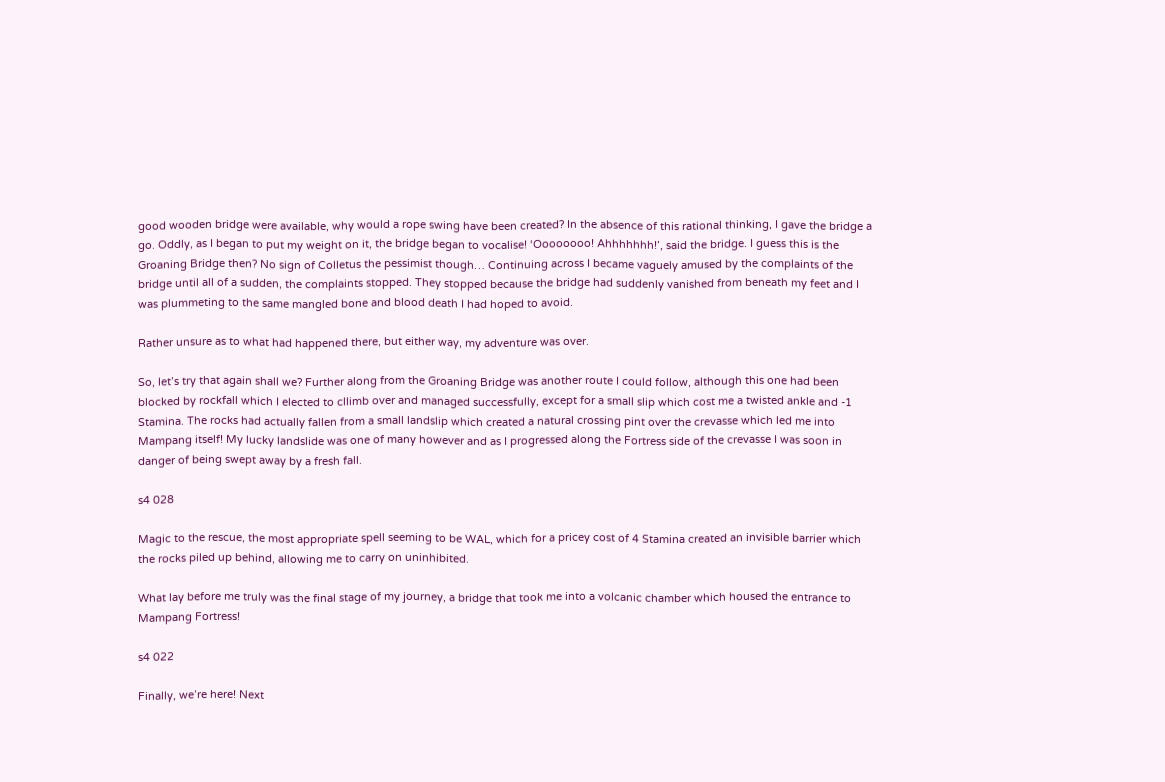good wooden bridge were available, why would a rope swing have been created? In the absence of this rational thinking, I gave the bridge a go. Oddly, as I began to put my weight on it, the bridge began to vocalise! ‘Oooooooo! Ahhhhhhh!’, said the bridge. I guess this is the Groaning Bridge then? No sign of Colletus the pessimist though… Continuing across I became vaguely amused by the complaints of the bridge until all of a sudden, the complaints stopped. They stopped because the bridge had suddenly vanished from beneath my feet and I was plummeting to the same mangled bone and blood death I had hoped to avoid.

Rather unsure as to what had happened there, but either way, my adventure was over.

So, let’s try that again shall we? Further along from the Groaning Bridge was another route I could follow, although this one had been blocked by rockfall which I elected to cllimb over and managed successfully, except for a small slip which cost me a twisted ankle and -1 Stamina. The rocks had actually fallen from a small landslip which created a natural crossing pint over the crevasse which led me into Mampang itself! My lucky landslide was one of many however and as I progressed along the Fortress side of the crevasse I was soon in danger of being swept away by a fresh fall.

s4 028

Magic to the rescue, the most appropriate spell seeming to be WAL, which for a pricey cost of 4 Stamina created an invisible barrier which the rocks piled up behind, allowing me to carry on uninhibited.

What lay before me truly was the final stage of my journey, a bridge that took me into a volcanic chamber which housed the entrance to Mampang Fortress!

s4 022

Finally, we’re here! Next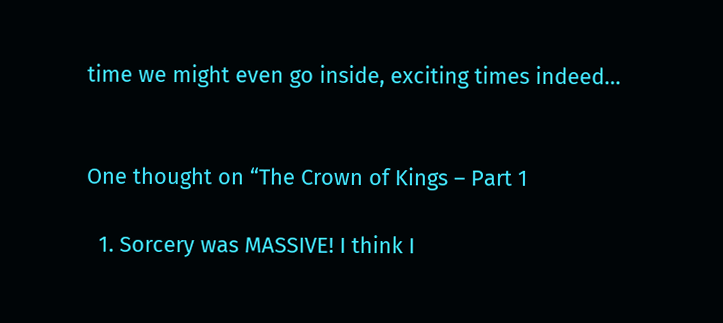time we might even go inside, exciting times indeed…


One thought on “The Crown of Kings – Part 1

  1. Sorcery was MASSIVE! I think I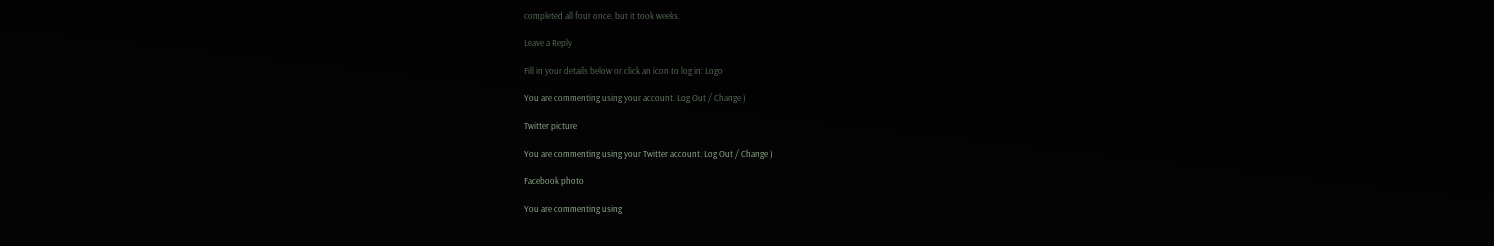completed all four once, but it took weeks.

Leave a Reply

Fill in your details below or click an icon to log in: Logo

You are commenting using your account. Log Out / Change )

Twitter picture

You are commenting using your Twitter account. Log Out / Change )

Facebook photo

You are commenting using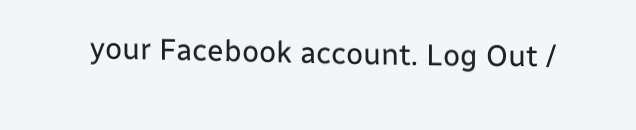your Facebook account. Log Out /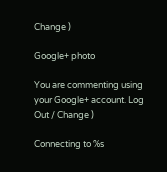Change )

Google+ photo

You are commenting using your Google+ account. Log Out / Change )

Connecting to %s